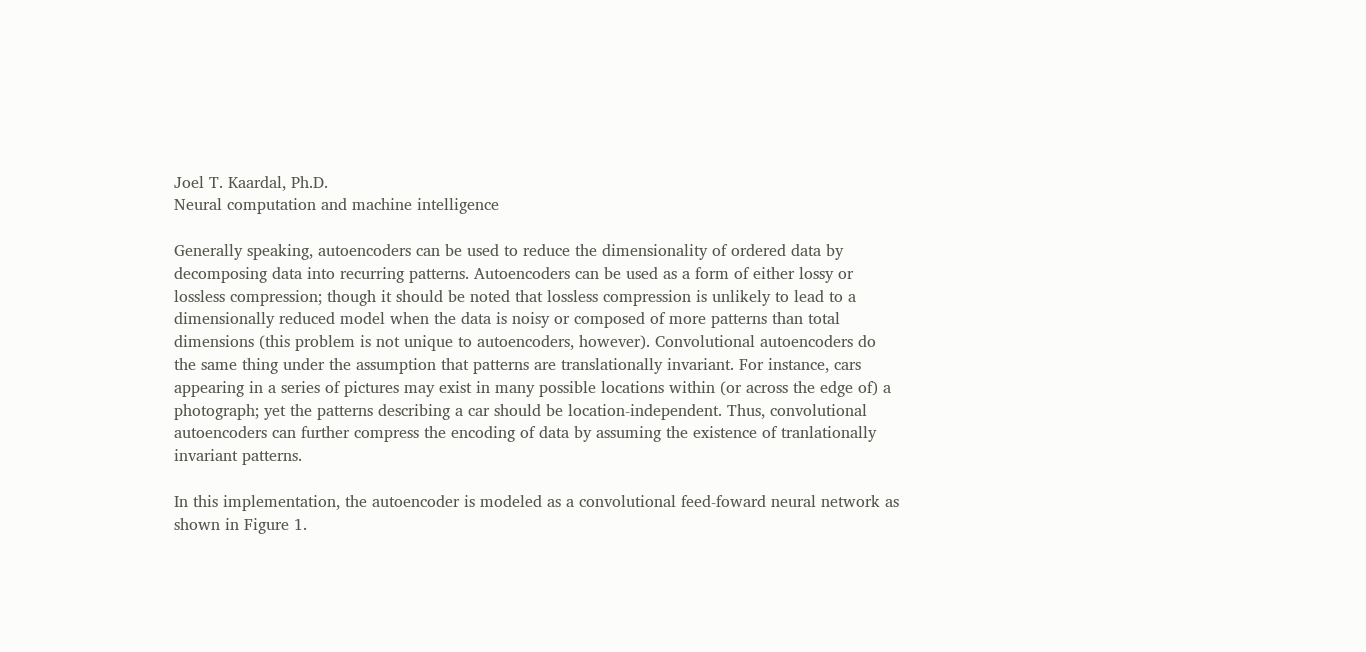Joel T. Kaardal, Ph.D.
Neural computation and machine intelligence

Generally speaking, autoencoders can be used to reduce the dimensionality of ordered data by decomposing data into recurring patterns. Autoencoders can be used as a form of either lossy or lossless compression; though it should be noted that lossless compression is unlikely to lead to a dimensionally reduced model when the data is noisy or composed of more patterns than total dimensions (this problem is not unique to autoencoders, however). Convolutional autoencoders do the same thing under the assumption that patterns are translationally invariant. For instance, cars appearing in a series of pictures may exist in many possible locations within (or across the edge of) a photograph; yet the patterns describing a car should be location-independent. Thus, convolutional autoencoders can further compress the encoding of data by assuming the existence of tranlationally invariant patterns.

In this implementation, the autoencoder is modeled as a convolutional feed-foward neural network as shown in Figure 1.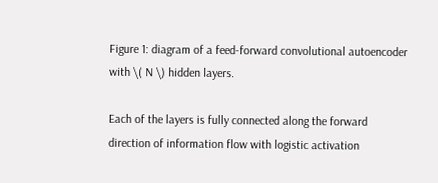Figure 1: diagram of a feed-forward convolutional autoencoder with \( N \) hidden layers.

Each of the layers is fully connected along the forward direction of information flow with logistic activation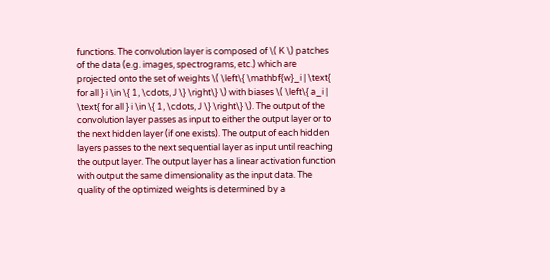functions. The convolution layer is composed of \( K \) patches of the data (e.g. images, spectrograms, etc.) which are projected onto the set of weights \( \left\{ \mathbf{w}_i | \text{ for all } i \in \{ 1, \cdots, J \} \right\} \) with biases \( \left\{ a_i | \text{ for all } i \in \{ 1, \cdots, J \} \right\} \). The output of the convolution layer passes as input to either the output layer or to the next hidden layer (if one exists). The output of each hidden layers passes to the next sequential layer as input until reaching the output layer. The output layer has a linear activation function with output the same dimensionality as the input data. The quality of the optimized weights is determined by a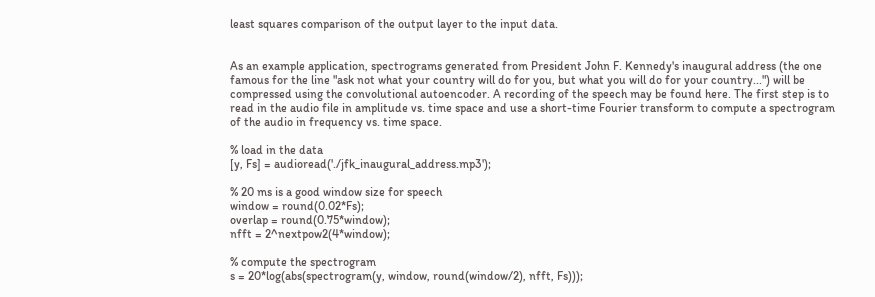least squares comparison of the output layer to the input data.


As an example application, spectrograms generated from President John F. Kennedy's inaugural address (the one famous for the line "ask not what your country will do for you, but what you will do for your country...") will be compressed using the convolutional autoencoder. A recording of the speech may be found here. The first step is to read in the audio file in amplitude vs. time space and use a short-time Fourier transform to compute a spectrogram of the audio in frequency vs. time space.

% load in the data
[y, Fs] = audioread('./jfk_inaugural_address.mp3');

% 20 ms is a good window size for speech
window = round(0.02*Fs);
overlap = round(0.75*window);
nfft = 2^nextpow2(4*window);

% compute the spectrogram
s = 20*log(abs(spectrogram(y, window, round(window/2), nfft, Fs)));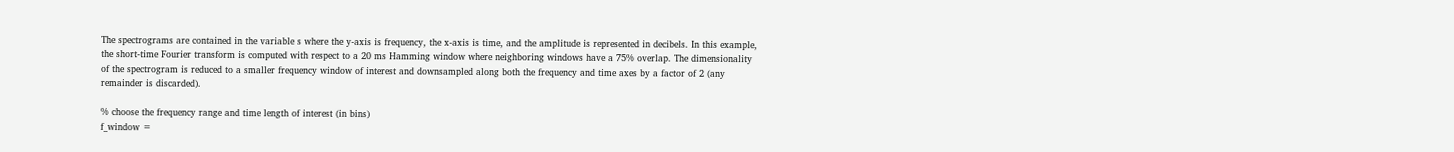The spectrograms are contained in the variable s where the y-axis is frequency, the x-axis is time, and the amplitude is represented in decibels. In this example, the short-time Fourier transform is computed with respect to a 20 ms Hamming window where neighboring windows have a 75% overlap. The dimensionality of the spectrogram is reduced to a smaller frequency window of interest and downsampled along both the frequency and time axes by a factor of 2 (any remainder is discarded).

% choose the frequency range and time length of interest (in bins)
f_window =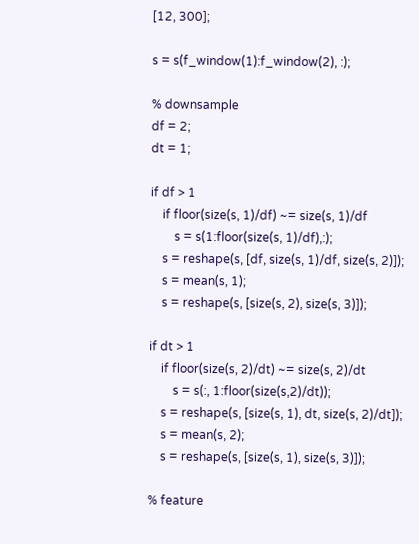[12, 300];

s = s(f_window(1):f_window(2), :);

% downsample
df = 2;
dt = 1;

if df > 1
    if floor(size(s, 1)/df) ~= size(s, 1)/df
        s = s(1:floor(size(s, 1)/df),:);
    s = reshape(s, [df, size(s, 1)/df, size(s, 2)]);
    s = mean(s, 1);
    s = reshape(s, [size(s, 2), size(s, 3)]);

if dt > 1
    if floor(size(s, 2)/dt) ~= size(s, 2)/dt
        s = s(:, 1:floor(size(s,2)/dt));
    s = reshape(s, [size(s, 1), dt, size(s, 2)/dt]);
    s = mean(s, 2);
    s = reshape(s, [size(s, 1), size(s, 3)]);

% feature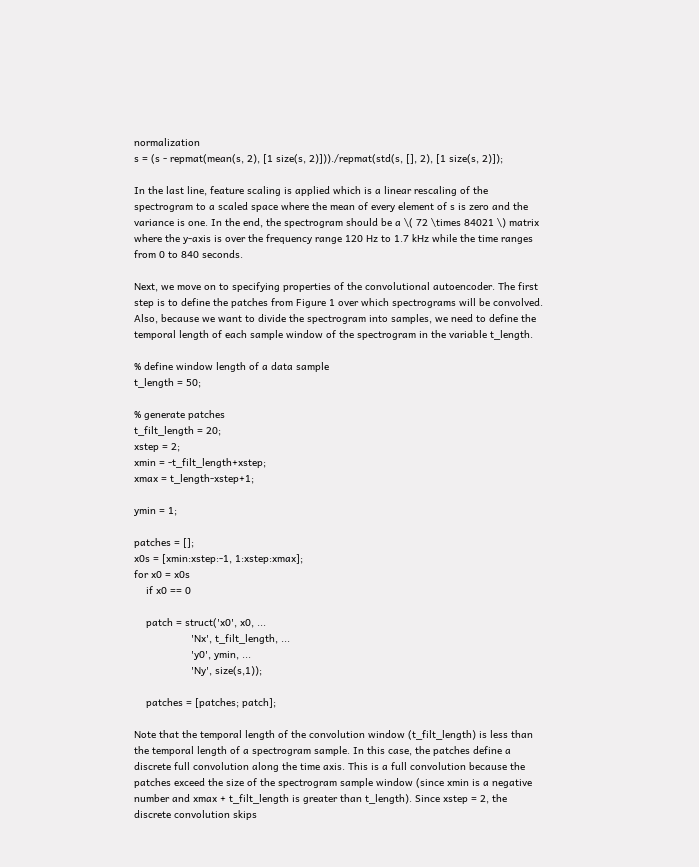normalization
s = (s - repmat(mean(s, 2), [1 size(s, 2)]))./repmat(std(s, [], 2), [1 size(s, 2)]);

In the last line, feature scaling is applied which is a linear rescaling of the spectrogram to a scaled space where the mean of every element of s is zero and the variance is one. In the end, the spectrogram should be a \( 72 \times 84021 \) matrix where the y-axis is over the frequency range 120 Hz to 1.7 kHz while the time ranges from 0 to 840 seconds.

Next, we move on to specifying properties of the convolutional autoencoder. The first step is to define the patches from Figure 1 over which spectrograms will be convolved. Also, because we want to divide the spectrogram into samples, we need to define the temporal length of each sample window of the spectrogram in the variable t_length.

% define window length of a data sample
t_length = 50;

% generate patches
t_filt_length = 20;
xstep = 2;
xmin = -t_filt_length+xstep;
xmax = t_length-xstep+1;

ymin = 1;

patches = [];
x0s = [xmin:xstep:-1, 1:xstep:xmax];
for x0 = x0s
    if x0 == 0

    patch = struct('x0', x0, ...
                   'Nx', t_filt_length, ...
                   'y0', ymin, ...
                   'Ny', size(s,1));

    patches = [patches; patch];

Note that the temporal length of the convolution window (t_filt_length) is less than the temporal length of a spectrogram sample. In this case, the patches define a discrete full convolution along the time axis. This is a full convolution because the patches exceed the size of the spectrogram sample window (since xmin is a negative number and xmax + t_filt_length is greater than t_length). Since xstep = 2, the discrete convolution skips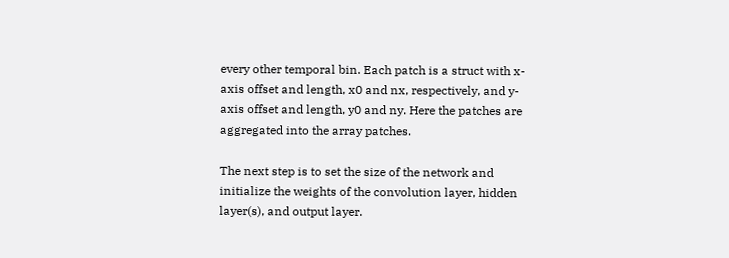every other temporal bin. Each patch is a struct with x-axis offset and length, x0 and nx, respectively, and y-axis offset and length, y0 and ny. Here the patches are aggregated into the array patches.

The next step is to set the size of the network and initialize the weights of the convolution layer, hidden layer(s), and output layer.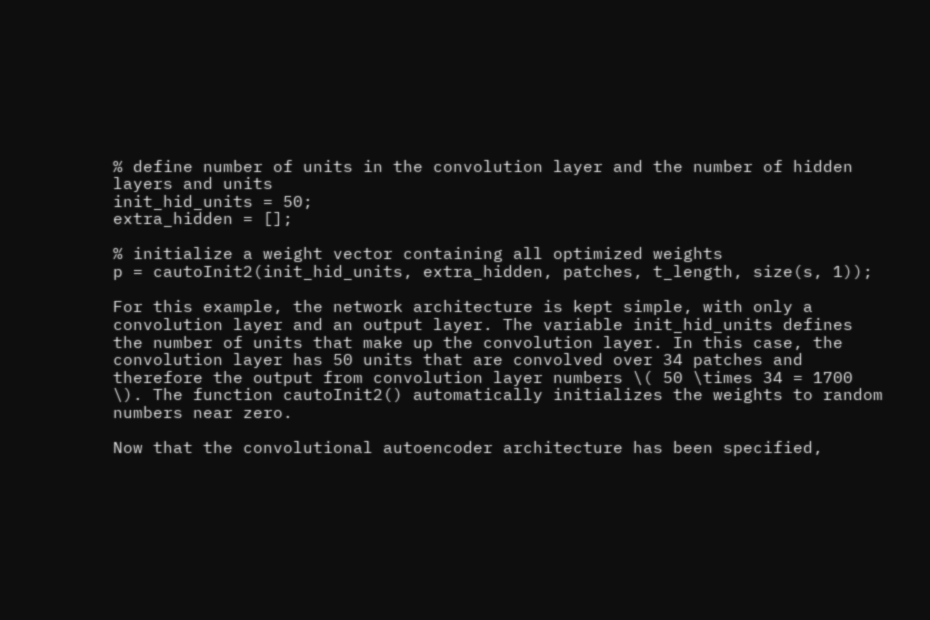% define number of units in the convolution layer and the number of hidden layers and units
init_hid_units = 50;
extra_hidden = [];

% initialize a weight vector containing all optimized weights
p = cautoInit2(init_hid_units, extra_hidden, patches, t_length, size(s, 1));

For this example, the network architecture is kept simple, with only a convolution layer and an output layer. The variable init_hid_units defines the number of units that make up the convolution layer. In this case, the convolution layer has 50 units that are convolved over 34 patches and therefore the output from convolution layer numbers \( 50 \times 34 = 1700 \). The function cautoInit2() automatically initializes the weights to random numbers near zero.

Now that the convolutional autoencoder architecture has been specified,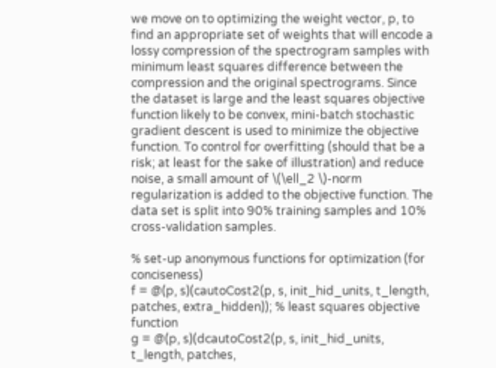we move on to optimizing the weight vector, p, to find an appropriate set of weights that will encode a lossy compression of the spectrogram samples with minimum least squares difference between the compression and the original spectrograms. Since the dataset is large and the least squares objective function likely to be convex, mini-batch stochastic gradient descent is used to minimize the objective function. To control for overfitting (should that be a risk; at least for the sake of illustration) and reduce noise, a small amount of \(\ell_2 \)-norm regularization is added to the objective function. The data set is split into 90% training samples and 10% cross-validation samples.

% set-up anonymous functions for optimization (for conciseness)
f = @(p, s)(cautoCost2(p, s, init_hid_units, t_length, patches, extra_hidden)); % least squares objective function
g = @(p, s)(dcautoCost2(p, s, init_hid_units, t_length, patches,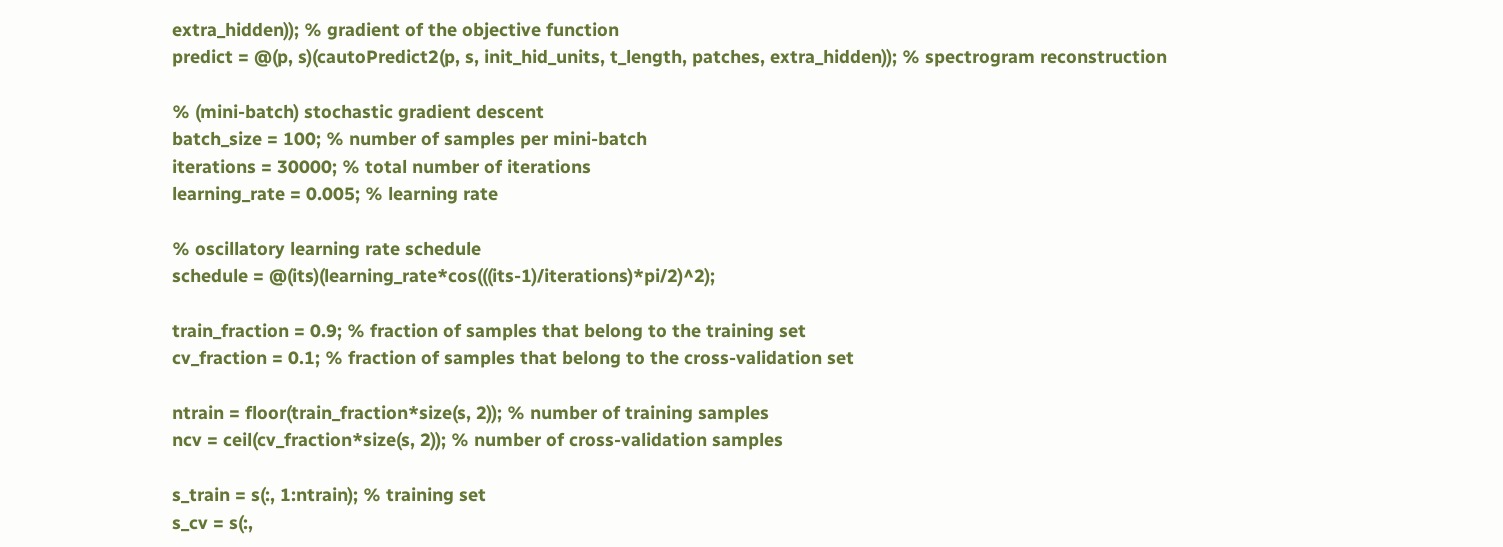extra_hidden)); % gradient of the objective function
predict = @(p, s)(cautoPredict2(p, s, init_hid_units, t_length, patches, extra_hidden)); % spectrogram reconstruction

% (mini-batch) stochastic gradient descent
batch_size = 100; % number of samples per mini-batch
iterations = 30000; % total number of iterations
learning_rate = 0.005; % learning rate

% oscillatory learning rate schedule
schedule = @(its)(learning_rate*cos(((its-1)/iterations)*pi/2)^2);

train_fraction = 0.9; % fraction of samples that belong to the training set
cv_fraction = 0.1; % fraction of samples that belong to the cross-validation set

ntrain = floor(train_fraction*size(s, 2)); % number of training samples
ncv = ceil(cv_fraction*size(s, 2)); % number of cross-validation samples

s_train = s(:, 1:ntrain); % training set
s_cv = s(:,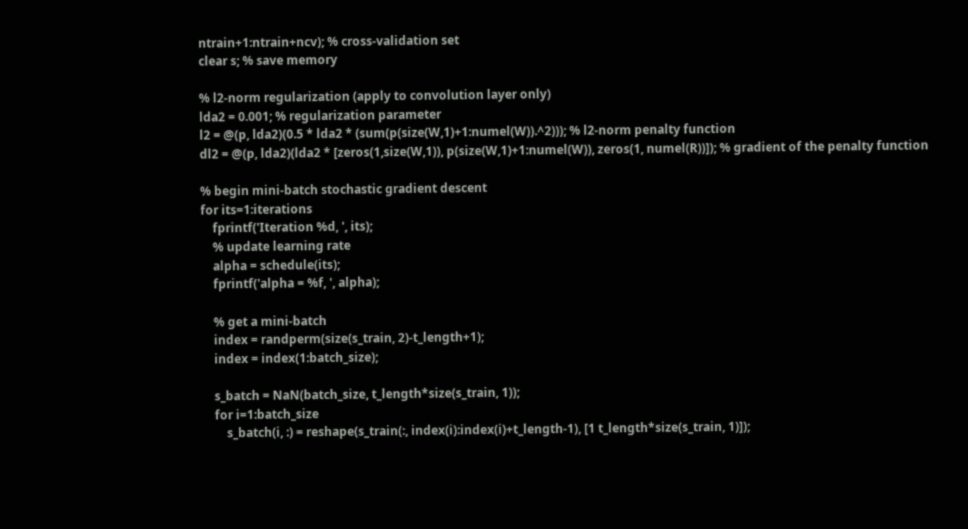ntrain+1:ntrain+ncv); % cross-validation set
clear s; % save memory

% l2-norm regularization (apply to convolution layer only)
lda2 = 0.001; % regularization parameter
l2 = @(p, lda2)(0.5 * lda2 * (sum(p(size(W,1)+1:numel(W)).^2))); % l2-norm penalty function
dl2 = @(p, lda2)(lda2 * [zeros(1,size(W,1)), p(size(W,1)+1:numel(W)), zeros(1, numel(R))]); % gradient of the penalty function

% begin mini-batch stochastic gradient descent
for its=1:iterations
    fprintf('Iteration %d, ', its);
    % update learning rate
    alpha = schedule(its);
    fprintf('alpha = %f, ', alpha);

    % get a mini-batch
    index = randperm(size(s_train, 2)-t_length+1);
    index = index(1:batch_size);

    s_batch = NaN(batch_size, t_length*size(s_train, 1));
    for i=1:batch_size
        s_batch(i, :) = reshape(s_train(:, index(i):index(i)+t_length-1), [1 t_length*size(s_train, 1)]);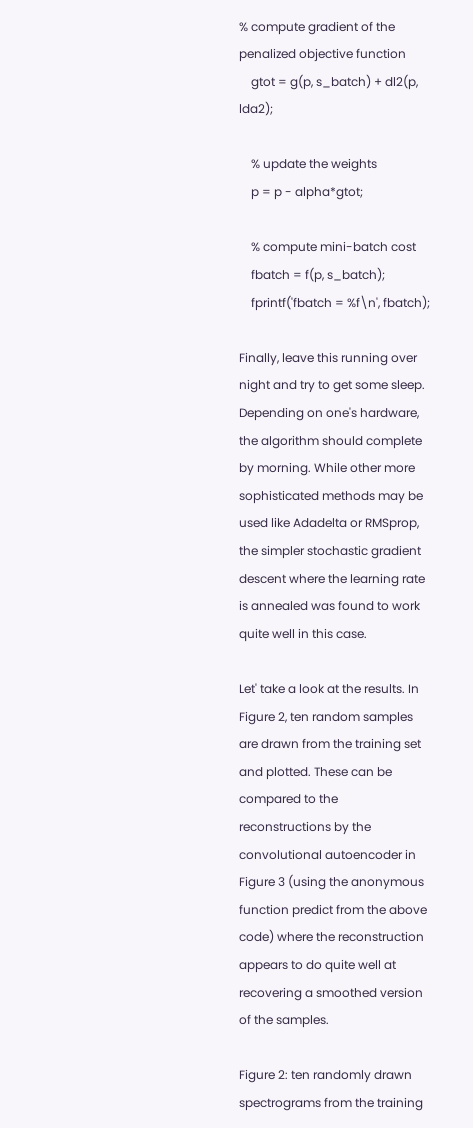% compute gradient of the penalized objective function
    gtot = g(p, s_batch) + dl2(p, lda2);

    % update the weights
    p = p - alpha*gtot;

    % compute mini-batch cost
    fbatch = f(p, s_batch);
    fprintf('fbatch = %f\n', fbatch);

Finally, leave this running over night and try to get some sleep. Depending on one's hardware, the algorithm should complete by morning. While other more sophisticated methods may be used like Adadelta or RMSprop, the simpler stochastic gradient descent where the learning rate is annealed was found to work quite well in this case.

Let' take a look at the results. In Figure 2, ten random samples are drawn from the training set and plotted. These can be compared to the reconstructions by the convolutional autoencoder in Figure 3 (using the anonymous function predict from the above code) where the reconstruction appears to do quite well at recovering a smoothed version of the samples.

Figure 2: ten randomly drawn spectrograms from the training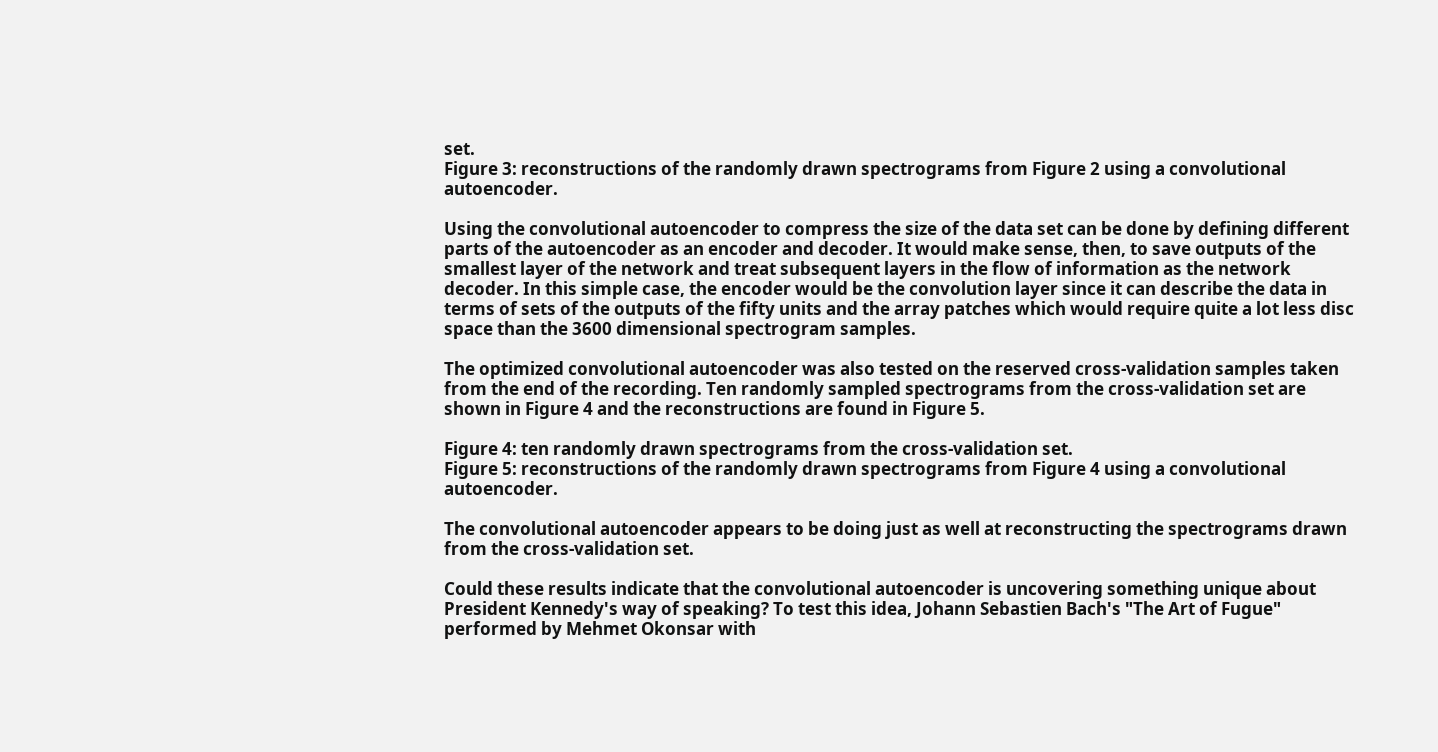set.
Figure 3: reconstructions of the randomly drawn spectrograms from Figure 2 using a convolutional autoencoder.

Using the convolutional autoencoder to compress the size of the data set can be done by defining different parts of the autoencoder as an encoder and decoder. It would make sense, then, to save outputs of the smallest layer of the network and treat subsequent layers in the flow of information as the network decoder. In this simple case, the encoder would be the convolution layer since it can describe the data in terms of sets of the outputs of the fifty units and the array patches which would require quite a lot less disc space than the 3600 dimensional spectrogram samples.

The optimized convolutional autoencoder was also tested on the reserved cross-validation samples taken from the end of the recording. Ten randomly sampled spectrograms from the cross-validation set are shown in Figure 4 and the reconstructions are found in Figure 5.

Figure 4: ten randomly drawn spectrograms from the cross-validation set.
Figure 5: reconstructions of the randomly drawn spectrograms from Figure 4 using a convolutional autoencoder.

The convolutional autoencoder appears to be doing just as well at reconstructing the spectrograms drawn from the cross-validation set.

Could these results indicate that the convolutional autoencoder is uncovering something unique about President Kennedy's way of speaking? To test this idea, Johann Sebastien Bach's "The Art of Fugue" performed by Mehmet Okonsar with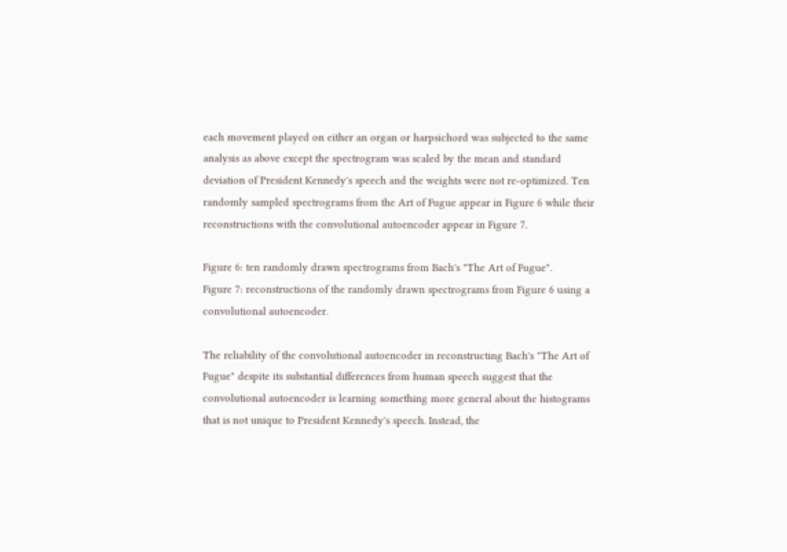each movement played on either an organ or harpsichord was subjected to the same analysis as above except the spectrogram was scaled by the mean and standard deviation of President Kennedy's speech and the weights were not re-optimized. Ten randomly sampled spectrograms from the Art of Fugue appear in Figure 6 while their reconstructions with the convolutional autoencoder appear in Figure 7.

Figure 6: ten randomly drawn spectrograms from Bach's "The Art of Fugue".
Figure 7: reconstructions of the randomly drawn spectrograms from Figure 6 using a convolutional autoencoder.

The reliability of the convolutional autoencoder in reconstructing Bach's "The Art of Fugue" despite its substantial differences from human speech suggest that the convolutional autoencoder is learning something more general about the histograms that is not unique to President Kennedy's speech. Instead, the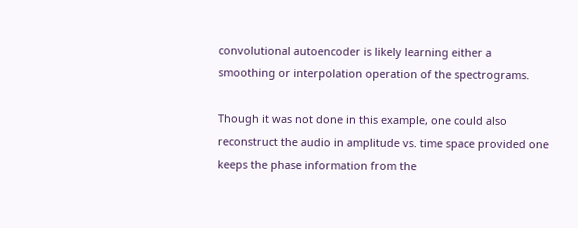convolutional autoencoder is likely learning either a smoothing or interpolation operation of the spectrograms.

Though it was not done in this example, one could also reconstruct the audio in amplitude vs. time space provided one keeps the phase information from the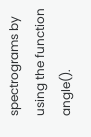spectrograms by using the function angle().